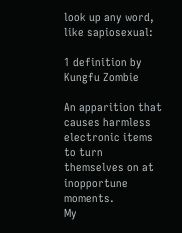look up any word, like sapiosexual:

1 definition by Kungfu Zombie

An apparition that causes harmless electronic items to turn themselves on at inopportune moments.
My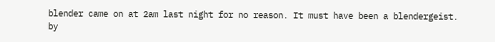blender came on at 2am last night for no reason. It must have been a blendergeist.
by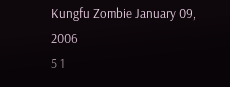Kungfu Zombie January 09, 2006
5 1